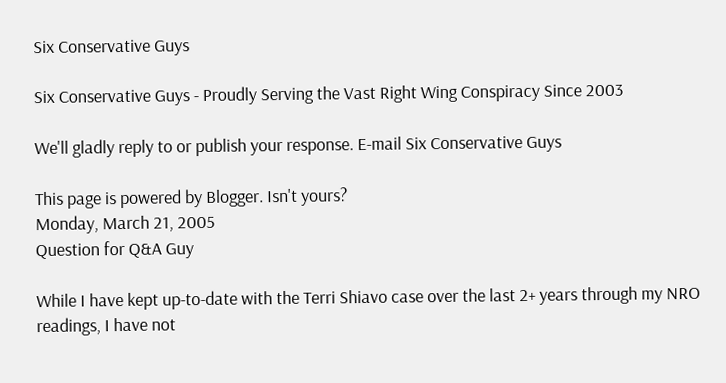Six Conservative Guys

Six Conservative Guys - Proudly Serving the Vast Right Wing Conspiracy Since 2003

We'll gladly reply to or publish your response. E-mail Six Conservative Guys

This page is powered by Blogger. Isn't yours?
Monday, March 21, 2005
Question for Q&A Guy

While I have kept up-to-date with the Terri Shiavo case over the last 2+ years through my NRO readings, I have not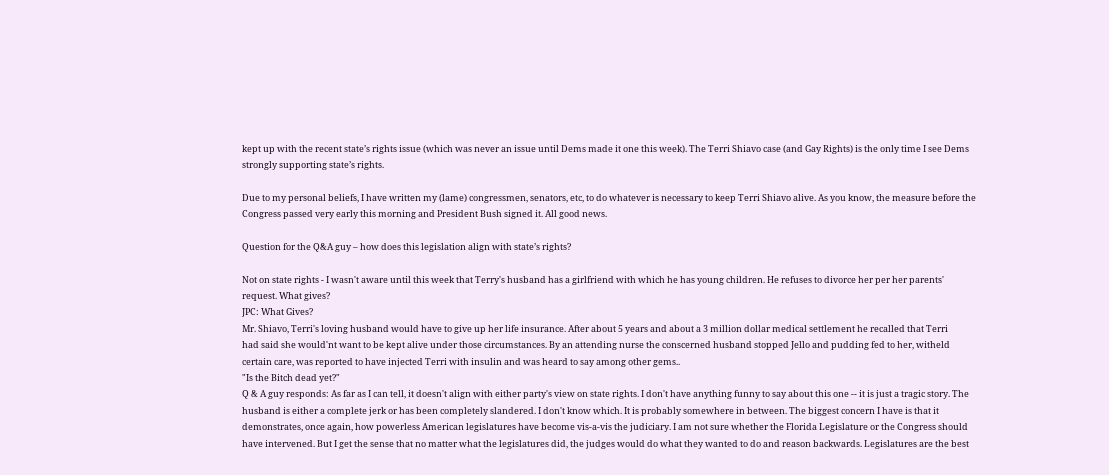kept up with the recent state’s rights issue (which was never an issue until Dems made it one this week). The Terri Shiavo case (and Gay Rights) is the only time I see Dems strongly supporting state’s rights.

Due to my personal beliefs, I have written my (lame) congressmen, senators, etc, to do whatever is necessary to keep Terri Shiavo alive. As you know, the measure before the Congress passed very early this morning and President Bush signed it. All good news.

Question for the Q&A guy – how does this legislation align with state’s rights?

Not on state rights - I wasn't aware until this week that Terry's husband has a girlfriend with which he has young children. He refuses to divorce her per her parents' request. What gives?
JPC: What Gives?
Mr. Shiavo, Terri's loving husband would have to give up her life insurance. After about 5 years and about a 3 million dollar medical settlement he recalled that Terri
had said she would'nt want to be kept alive under those circumstances. By an attending nurse the conscerned husband stopped Jello and pudding fed to her, witheld certain care, was reported to have injected Terri with insulin and was heard to say among other gems..
"Is the Bitch dead yet?"
Q & A guy responds: As far as I can tell, it doesn't align with either party's view on state rights. I don't have anything funny to say about this one -- it is just a tragic story. The husband is either a complete jerk or has been completely slandered. I don't know which. It is probably somewhere in between. The biggest concern I have is that it demonstrates, once again, how powerless American legislatures have become vis-a-vis the judiciary. I am not sure whether the Florida Legislature or the Congress should have intervened. But I get the sense that no matter what the legislatures did, the judges would do what they wanted to do and reason backwards. Legislatures are the best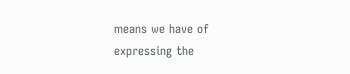means we have of expressing the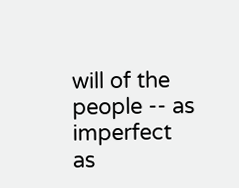will of the people -- as imperfect as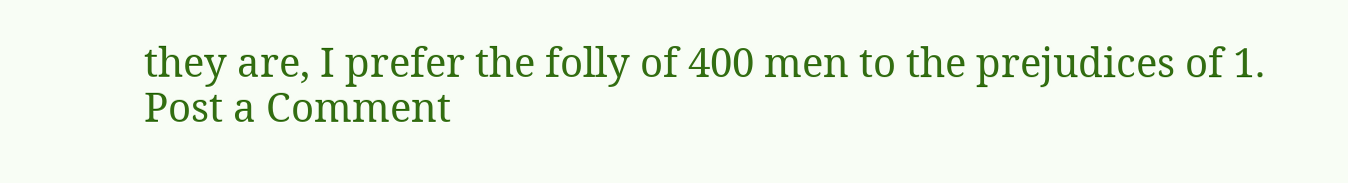they are, I prefer the folly of 400 men to the prejudices of 1.
Post a Comment